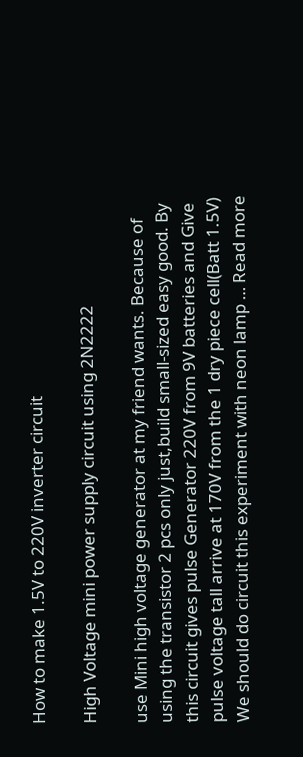How to make 1.5V to 220V inverter circuit

High Voltage mini power supply circuit using 2N2222

use Mini high voltage generator at my friend wants. Because of using the transistor 2 pcs only just,build small-sized easy good. By this circuit gives pulse Generator 220V from 9V batteries and Give pulse voltage tall arrive at 170V from the 1 dry piece cell(Batt 1.5V) We should do circuit this experiment with neon lamp … Read more